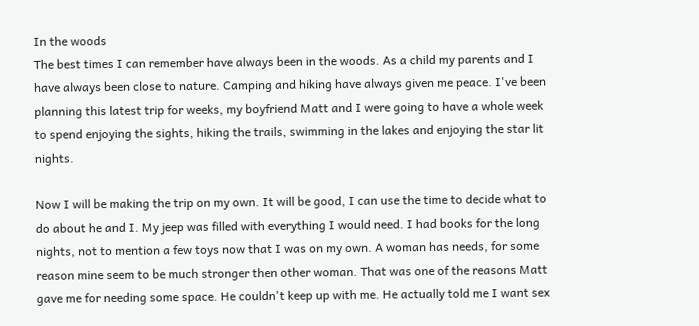In the woods
The best times I can remember have always been in the woods. As a child my parents and I have always been close to nature. Camping and hiking have always given me peace. I've been planning this latest trip for weeks, my boyfriend Matt and I were going to have a whole week to spend enjoying the sights, hiking the trails, swimming in the lakes and enjoying the star lit nights.

Now I will be making the trip on my own. It will be good, I can use the time to decide what to do about he and I. My jeep was filled with everything I would need. I had books for the long nights, not to mention a few toys now that I was on my own. A woman has needs, for some reason mine seem to be much stronger then other woman. That was one of the reasons Matt gave me for needing some space. He couldn't keep up with me. He actually told me I want sex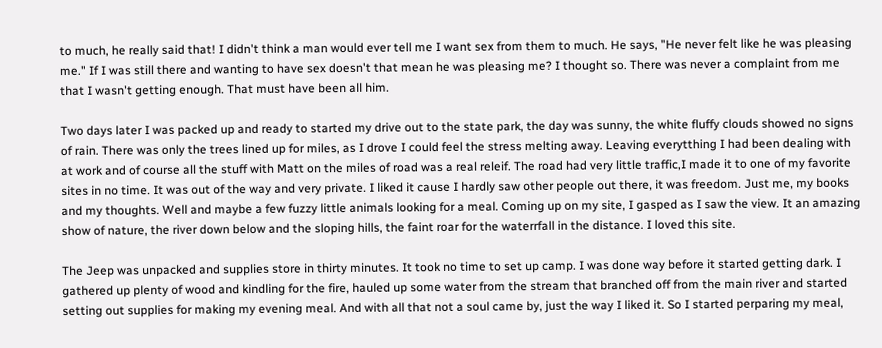to much, he really said that! I didn't think a man would ever tell me I want sex from them to much. He says, "He never felt like he was pleasing me." If I was still there and wanting to have sex doesn't that mean he was pleasing me? I thought so. There was never a complaint from me that I wasn't getting enough. That must have been all him.

Two days later I was packed up and ready to started my drive out to the state park, the day was sunny, the white fluffy clouds showed no signs of rain. There was only the trees lined up for miles, as I drove I could feel the stress melting away. Leaving everytthing I had been dealing with at work and of course all the stuff with Matt on the miles of road was a real releif. The road had very little traffic,I made it to one of my favorite sites in no time. It was out of the way and very private. I liked it cause I hardly saw other people out there, it was freedom. Just me, my books and my thoughts. Well and maybe a few fuzzy little animals looking for a meal. Coming up on my site, I gasped as I saw the view. It an amazing show of nature, the river down below and the sloping hills, the faint roar for the waterrfall in the distance. I loved this site.

The Jeep was unpacked and supplies store in thirty minutes. It took no time to set up camp. I was done way before it started getting dark. I gathered up plenty of wood and kindling for the fire, hauled up some water from the stream that branched off from the main river and started setting out supplies for making my evening meal. And with all that not a soul came by, just the way I liked it. So I started perparing my meal,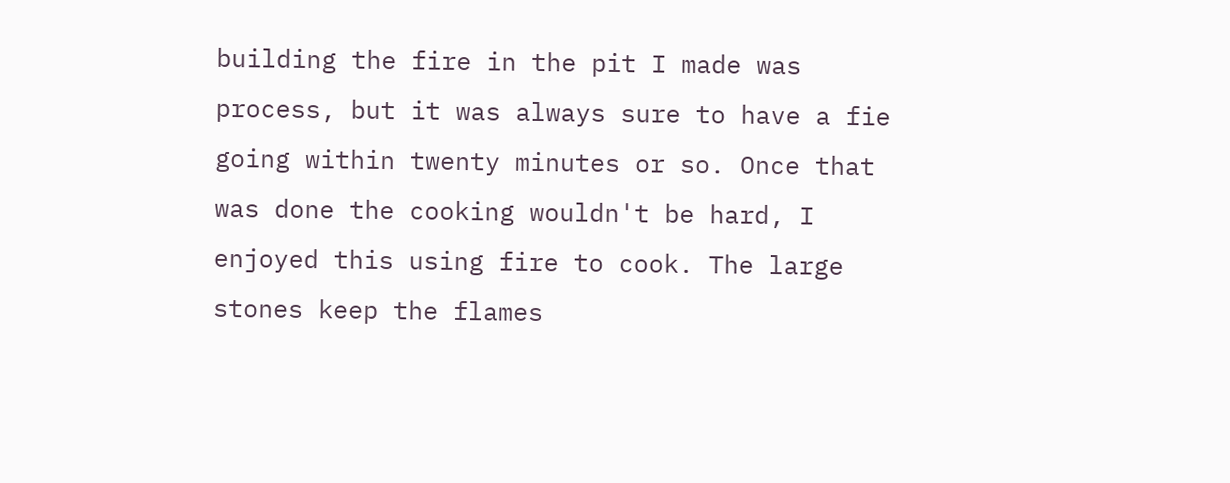building the fire in the pit I made was process, but it was always sure to have a fie going within twenty minutes or so. Once that was done the cooking wouldn't be hard, I enjoyed this using fire to cook. The large stones keep the flames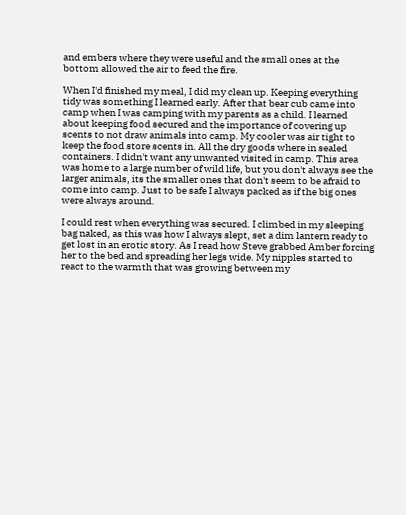and embers where they were useful and the small ones at the bottom allowed the air to feed the fire.

When I'd finished my meal, I did my clean up. Keeping everything tidy was something I learned early. After that bear cub came into camp when I was camping with my parents as a child. I learned about keeping food secured and the importance of covering up scents to not draw animals into camp. My cooler was air tight to keep the food store scents in. All the dry goods where in sealed containers. I didn't want any unwanted visited in camp. This area was home to a large number of wild life, but you don't always see the larger animals, its the smaller ones that don't seem to be afraid to come into camp. Just to be safe I always packed as if the big ones were always around.

I could rest when everything was secured. I climbed in my sleeping bag naked, as this was how I always slept, set a dim lantern ready to get lost in an erotic story. As I read how Steve grabbed Amber forcing her to the bed and spreading her legs wide. My nipples started to react to the warmth that was growing between my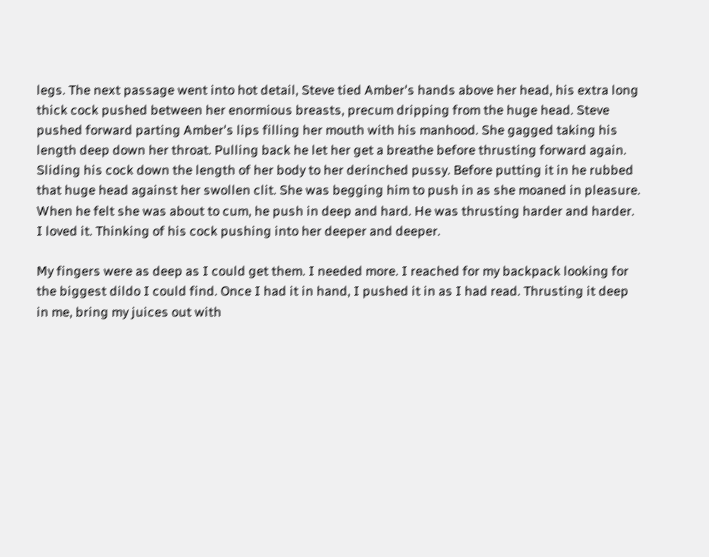legs. The next passage went into hot detail, Steve tied Amber's hands above her head, his extra long thick cock pushed between her enormious breasts, precum dripping from the huge head. Steve pushed forward parting Amber's lips filling her mouth with his manhood. She gagged taking his length deep down her throat. Pulling back he let her get a breathe before thrusting forward again. Sliding his cock down the length of her body to her derinched pussy. Before putting it in he rubbed that huge head against her swollen clit. She was begging him to push in as she moaned in pleasure. When he felt she was about to cum, he push in deep and hard. He was thrusting harder and harder. I loved it. Thinking of his cock pushing into her deeper and deeper.

My fingers were as deep as I could get them. I needed more. I reached for my backpack looking for the biggest dildo I could find. Once I had it in hand, I pushed it in as I had read. Thrusting it deep in me, bring my juices out with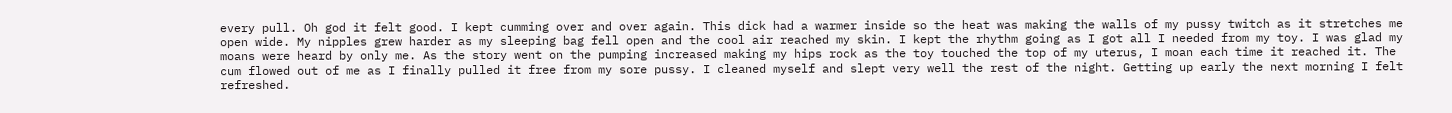every pull. Oh god it felt good. I kept cumming over and over again. This dick had a warmer inside so the heat was making the walls of my pussy twitch as it stretches me open wide. My nipples grew harder as my sleeping bag fell open and the cool air reached my skin. I kept the rhythm going as I got all I needed from my toy. I was glad my moans were heard by only me. As the story went on the pumping increased making my hips rock as the toy touched the top of my uterus, I moan each time it reached it. The cum flowed out of me as I finally pulled it free from my sore pussy. I cleaned myself and slept very well the rest of the night. Getting up early the next morning I felt refreshed.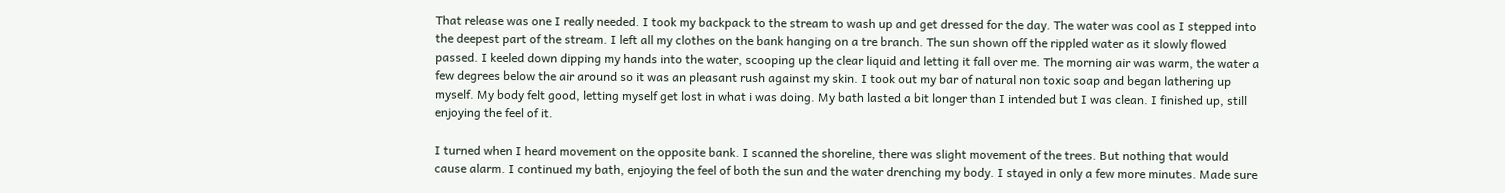That release was one I really needed. I took my backpack to the stream to wash up and get dressed for the day. The water was cool as I stepped into the deepest part of the stream. I left all my clothes on the bank hanging on a tre branch. The sun shown off the rippled water as it slowly flowed passed. I keeled down dipping my hands into the water, scooping up the clear liquid and letting it fall over me. The morning air was warm, the water a few degrees below the air around so it was an pleasant rush against my skin. I took out my bar of natural non toxic soap and began lathering up myself. My body felt good, letting myself get lost in what i was doing. My bath lasted a bit longer than I intended but I was clean. I finished up, still enjoying the feel of it.

I turned when I heard movement on the opposite bank. I scanned the shoreline, there was slight movement of the trees. But nothing that would cause alarm. I continued my bath, enjoying the feel of both the sun and the water drenching my body. I stayed in only a few more minutes. Made sure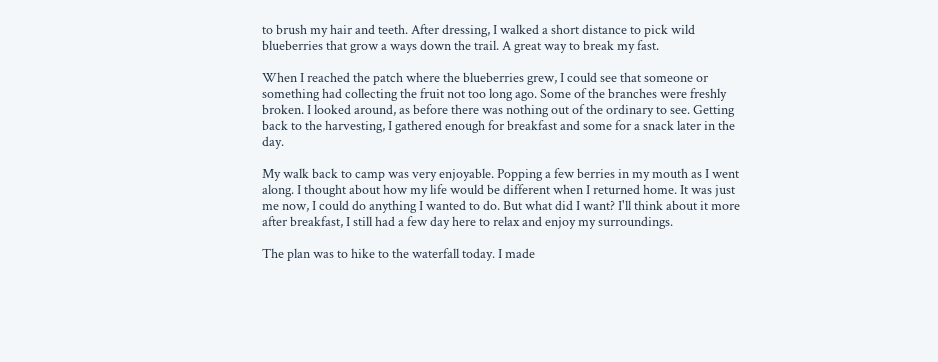to brush my hair and teeth. After dressing, I walked a short distance to pick wild blueberries that grow a ways down the trail. A great way to break my fast.

When I reached the patch where the blueberries grew, I could see that someone or something had collecting the fruit not too long ago. Some of the branches were freshly broken. I looked around, as before there was nothing out of the ordinary to see. Getting back to the harvesting, I gathered enough for breakfast and some for a snack later in the day.

My walk back to camp was very enjoyable. Popping a few berries in my mouth as I went along. I thought about how my life would be different when I returned home. It was just me now, I could do anything I wanted to do. But what did I want? I'll think about it more after breakfast, I still had a few day here to relax and enjoy my surroundings.

The plan was to hike to the waterfall today. I made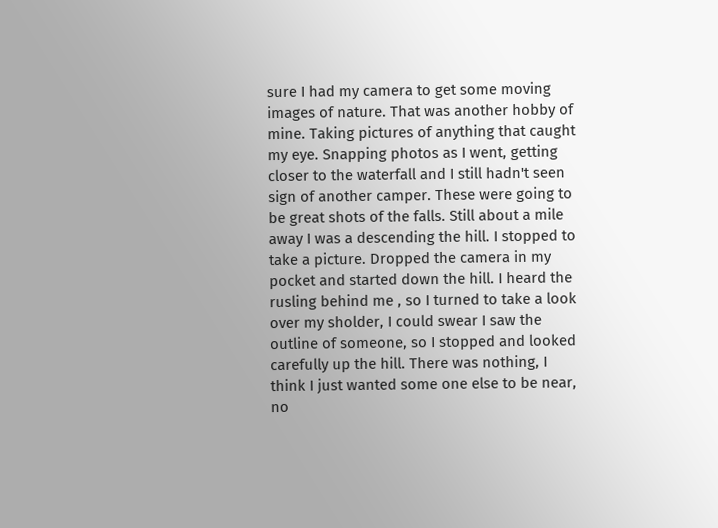sure I had my camera to get some moving images of nature. That was another hobby of mine. Taking pictures of anything that caught my eye. Snapping photos as I went, getting closer to the waterfall and I still hadn't seen sign of another camper. These were going to be great shots of the falls. Still about a mile away I was a descending the hill. I stopped to take a picture. Dropped the camera in my pocket and started down the hill. I heard the rusling behind me , so I turned to take a look over my sholder, I could swear I saw the outline of someone, so I stopped and looked carefully up the hill. There was nothing, I think I just wanted some one else to be near, no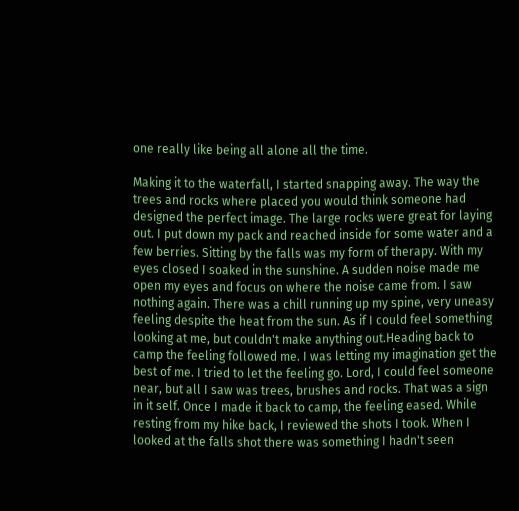one really like being all alone all the time.

Making it to the waterfall, I started snapping away. The way the trees and rocks where placed you would think someone had designed the perfect image. The large rocks were great for laying out. I put down my pack and reached inside for some water and a few berries. Sitting by the falls was my form of therapy. With my eyes closed I soaked in the sunshine. A sudden noise made me open my eyes and focus on where the noise came from. I saw nothing again. There was a chill running up my spine, very uneasy feeling despite the heat from the sun. As if I could feel something looking at me, but couldn't make anything out.Heading back to camp the feeling followed me. I was letting my imagination get the best of me. I tried to let the feeling go. Lord, I could feel someone near, but all I saw was trees, brushes and rocks. That was a sign in it self. Once I made it back to camp, the feeling eased. While resting from my hike back, I reviewed the shots I took. When I looked at the falls shot there was something I hadn't seen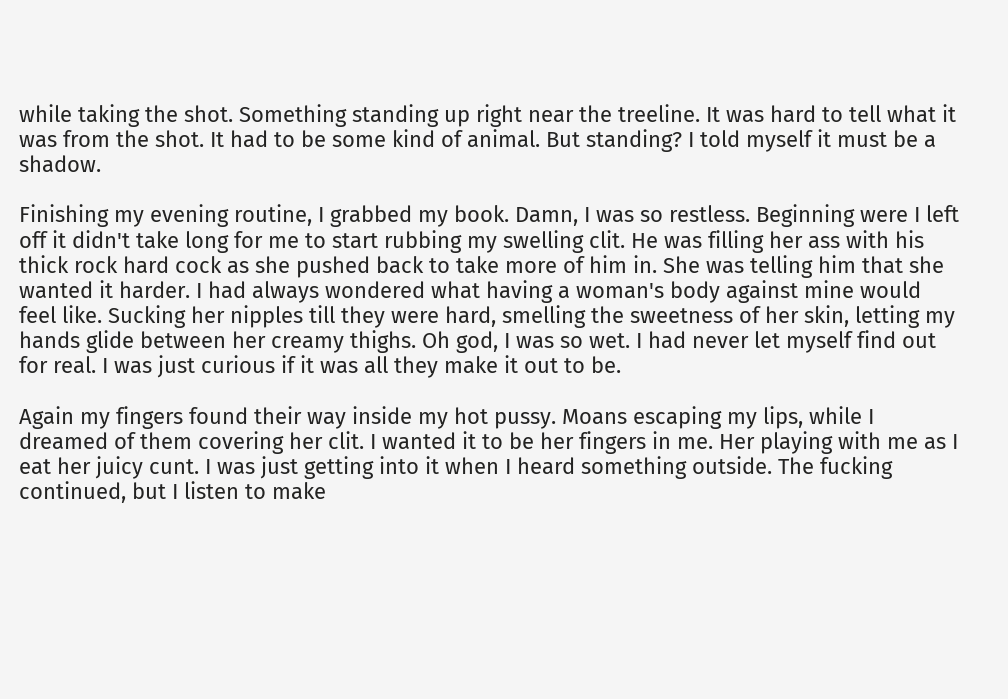while taking the shot. Something standing up right near the treeline. It was hard to tell what it was from the shot. It had to be some kind of animal. But standing? I told myself it must be a shadow.

Finishing my evening routine, I grabbed my book. Damn, I was so restless. Beginning were I left off it didn't take long for me to start rubbing my swelling clit. He was filling her ass with his thick rock hard cock as she pushed back to take more of him in. She was telling him that she wanted it harder. I had always wondered what having a woman's body against mine would feel like. Sucking her nipples till they were hard, smelling the sweetness of her skin, letting my hands glide between her creamy thighs. Oh god, I was so wet. I had never let myself find out for real. I was just curious if it was all they make it out to be.

Again my fingers found their way inside my hot pussy. Moans escaping my lips, while I dreamed of them covering her clit. I wanted it to be her fingers in me. Her playing with me as I eat her juicy cunt. I was just getting into it when I heard something outside. The fucking continued, but I listen to make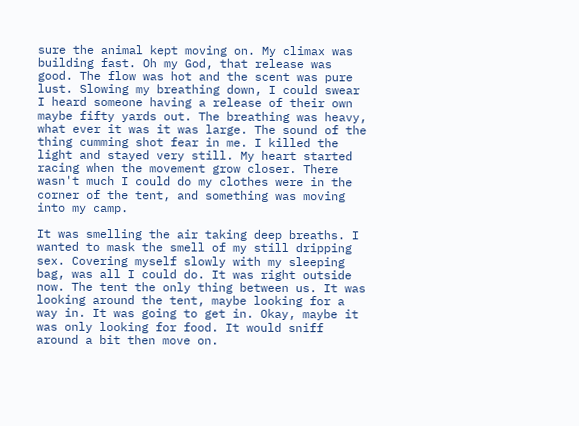sure the animal kept moving on. My climax was building fast. Oh my God, that release was good. The flow was hot and the scent was pure lust. Slowing my breathing down, I could swear I heard someone having a release of their own maybe fifty yards out. The breathing was heavy, what ever it was it was large. The sound of the thing cumming shot fear in me. I killed the light and stayed very still. My heart started racing when the movement grow closer. There wasn't much I could do my clothes were in the corner of the tent, and something was moving into my camp.

It was smelling the air taking deep breaths. I wanted to mask the smell of my still dripping sex. Covering myself slowly with my sleeping bag, was all I could do. It was right outside now. The tent the only thing between us. It was looking around the tent, maybe looking for a way in. It was going to get in. Okay, maybe it was only looking for food. It would sniff around a bit then move on.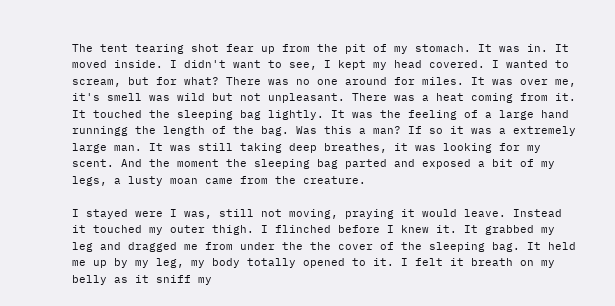The tent tearing shot fear up from the pit of my stomach. It was in. It moved inside. I didn't want to see, I kept my head covered. I wanted to scream, but for what? There was no one around for miles. It was over me, it's smell was wild but not unpleasant. There was a heat coming from it. It touched the sleeping bag lightly. It was the feeling of a large hand runningg the length of the bag. Was this a man? If so it was a extremely large man. It was still taking deep breathes, it was looking for my scent. And the moment the sleeping bag parted and exposed a bit of my legs, a lusty moan came from the creature.

I stayed were I was, still not moving, praying it would leave. Instead it touched my outer thigh. I flinched before I knew it. It grabbed my leg and dragged me from under the the cover of the sleeping bag. It held me up by my leg, my body totally opened to it. I felt it breath on my belly as it sniff my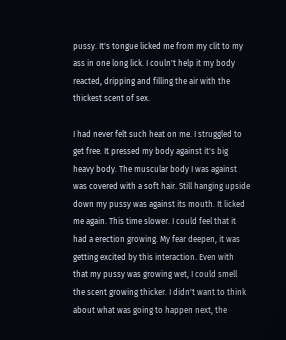pussy. It's tongue licked me from my clit to my ass in one long lick. I couln't help it my body reacted, dripping and filling the air with the thickest scent of sex.

I had never felt such heat on me. I struggled to get free. It pressed my body against it's big heavy body. The muscular body I was against was covered with a soft hair. Still hanging upside down my pussy was against its mouth. It licked me again. This time slower. I could feel that it had a erection growing. My fear deepen, it was getting excited by this interaction. Even with that my pussy was growing wet, I could smell the scent growing thicker. I didn't want to think about what was going to happen next, the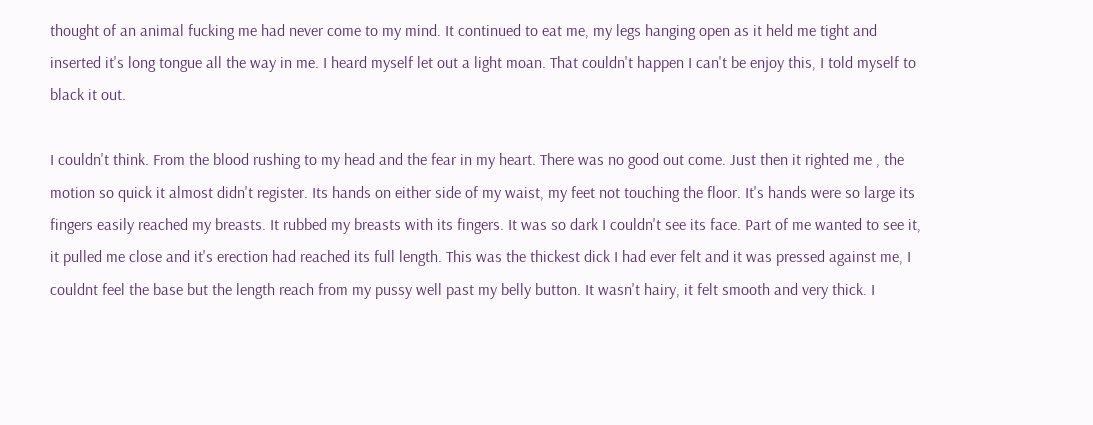thought of an animal fucking me had never come to my mind. It continued to eat me, my legs hanging open as it held me tight and inserted it's long tongue all the way in me. I heard myself let out a light moan. That couldn't happen I can't be enjoy this, I told myself to black it out.

I couldn't think. From the blood rushing to my head and the fear in my heart. There was no good out come. Just then it righted me , the motion so quick it almost didn't register. Its hands on either side of my waist, my feet not touching the floor. It's hands were so large its fingers easily reached my breasts. It rubbed my breasts with its fingers. It was so dark I couldn't see its face. Part of me wanted to see it, it pulled me close and it's erection had reached its full length. This was the thickest dick I had ever felt and it was pressed against me, I couldnt feel the base but the length reach from my pussy well past my belly button. It wasn't hairy, it felt smooth and very thick. I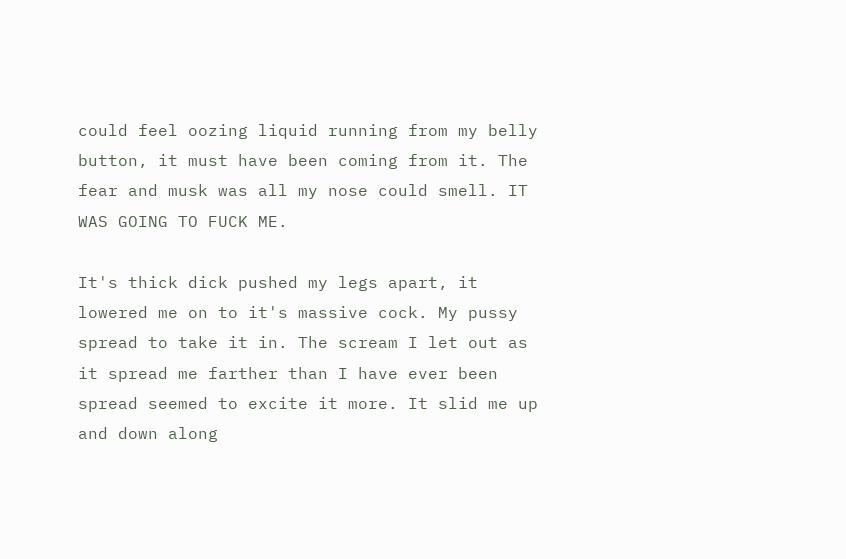could feel oozing liquid running from my belly button, it must have been coming from it. The fear and musk was all my nose could smell. IT WAS GOING TO FUCK ME.

It's thick dick pushed my legs apart, it lowered me on to it's massive cock. My pussy spread to take it in. The scream I let out as it spread me farther than I have ever been spread seemed to excite it more. It slid me up and down along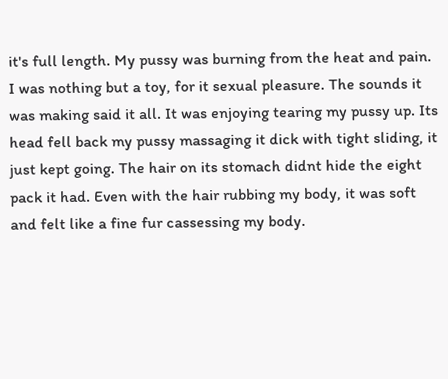it's full length. My pussy was burning from the heat and pain. I was nothing but a toy, for it sexual pleasure. The sounds it was making said it all. It was enjoying tearing my pussy up. Its head fell back my pussy massaging it dick with tight sliding, it just kept going. The hair on its stomach didnt hide the eight pack it had. Even with the hair rubbing my body, it was soft and felt like a fine fur cassessing my body.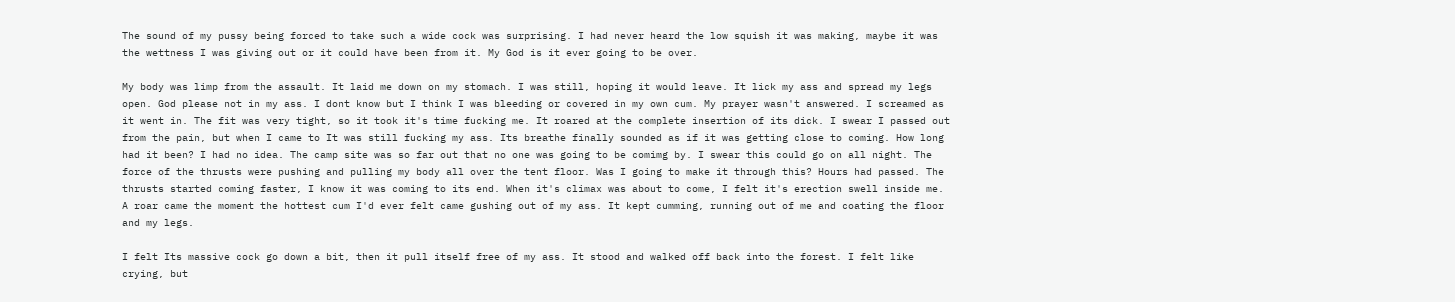The sound of my pussy being forced to take such a wide cock was surprising. I had never heard the low squish it was making, maybe it was the wettness I was giving out or it could have been from it. My God is it ever going to be over.

My body was limp from the assault. It laid me down on my stomach. I was still, hoping it would leave. It lick my ass and spread my legs open. God please not in my ass. I dont know but I think I was bleeding or covered in my own cum. My prayer wasn't answered. I screamed as it went in. The fit was very tight, so it took it's time fucking me. It roared at the complete insertion of its dick. I swear I passed out from the pain, but when I came to It was still fucking my ass. Its breathe finally sounded as if it was getting close to coming. How long had it been? I had no idea. The camp site was so far out that no one was going to be comimg by. I swear this could go on all night. The force of the thrusts were pushing and pulling my body all over the tent floor. Was I going to make it through this? Hours had passed. The thrusts started coming faster, I know it was coming to its end. When it's climax was about to come, I felt it's erection swell inside me. A roar came the moment the hottest cum I'd ever felt came gushing out of my ass. It kept cumming, running out of me and coating the floor and my legs.

I felt Its massive cock go down a bit, then it pull itself free of my ass. It stood and walked off back into the forest. I felt like crying, but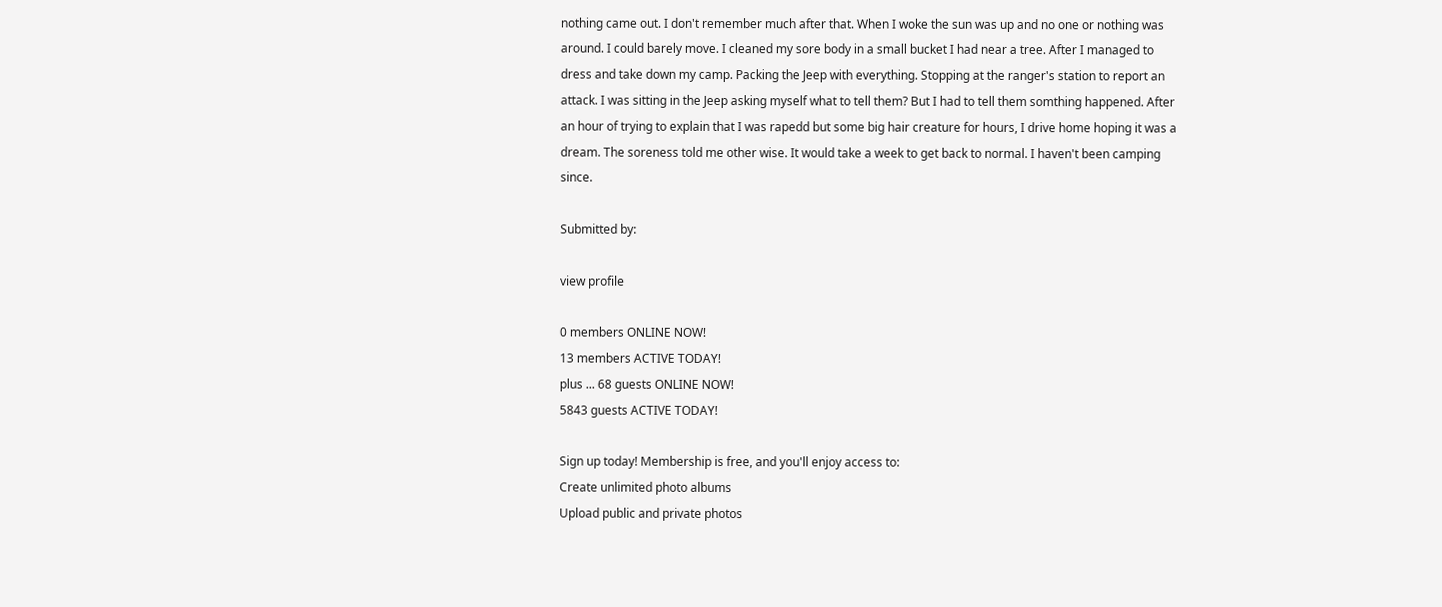nothing came out. I don't remember much after that. When I woke the sun was up and no one or nothing was around. I could barely move. I cleaned my sore body in a small bucket I had near a tree. After I managed to dress and take down my camp. Packing the Jeep with everything. Stopping at the ranger's station to report an attack. I was sitting in the Jeep asking myself what to tell them? But I had to tell them somthing happened. After an hour of trying to explain that I was rapedd but some big hair creature for hours, I drive home hoping it was a dream. The soreness told me other wise. It would take a week to get back to normal. I haven't been camping since.

Submitted by:

view profile

0 members ONLINE NOW!
13 members ACTIVE TODAY!
plus ... 68 guests ONLINE NOW!
5843 guests ACTIVE TODAY!

Sign up today! Membership is free, and you'll enjoy access to:
Create unlimited photo albums
Upload public and private photos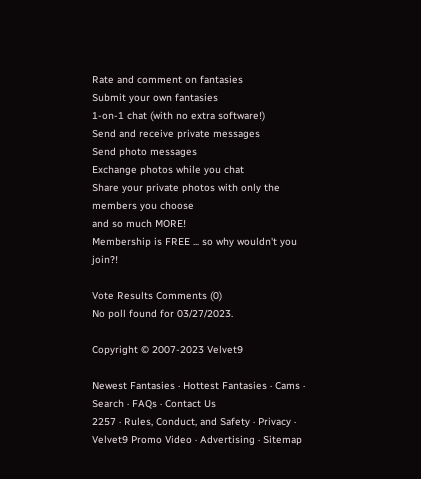Rate and comment on fantasies
Submit your own fantasies
1-on-1 chat (with no extra software!)
Send and receive private messages
Send photo messages
Exchange photos while you chat
Share your private photos with only the members you choose
and so much MORE!
Membership is FREE ... so why wouldn't you join?!

Vote Results Comments (0)
No poll found for 03/27/2023.

Copyright © 2007-2023 Velvet9

Newest Fantasies · Hottest Fantasies · Cams · Search · FAQs · Contact Us
2257 · Rules, Conduct, and Safety · Privacy · Velvet9 Promo Video · Advertising · Sitemap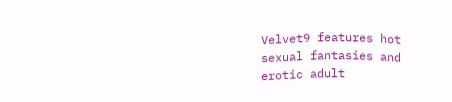Velvet9 features hot sexual fantasies and erotic adult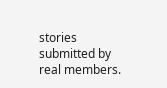stories submitted by real members.